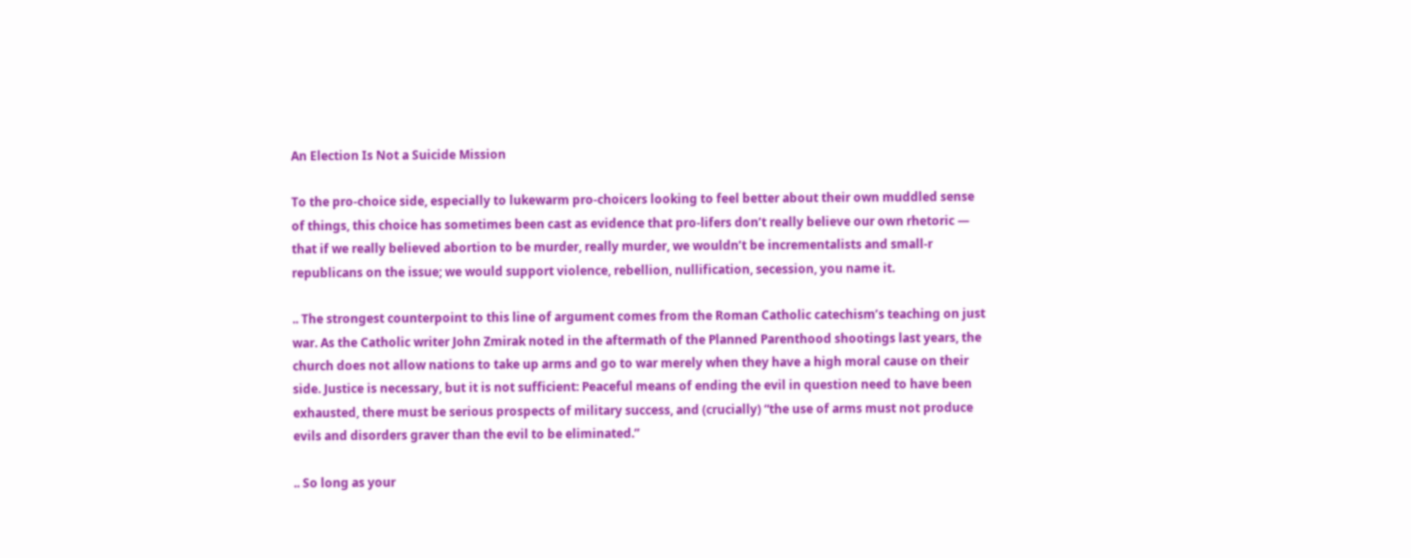An Election Is Not a Suicide Mission

To the pro-choice side, especially to lukewarm pro-choicers looking to feel better about their own muddled sense of things, this choice has sometimes been cast as evidence that pro-lifers don’t really believe our own rhetoric — that if we really believed abortion to be murder, really murder, we wouldn’t be incrementalists and small-r republicans on the issue; we would support violence, rebellion, nullification, secession, you name it.

.. The strongest counterpoint to this line of argument comes from the Roman Catholic catechism’s teaching on just war. As the Catholic writer John Zmirak noted in the aftermath of the Planned Parenthood shootings last years, the church does not allow nations to take up arms and go to war merely when they have a high moral cause on their side. Justice is necessary, but it is not sufficient: Peaceful means of ending the evil in question need to have been exhausted, there must be serious prospects of military success, and (crucially) “the use of arms must not produce evils and disorders graver than the evil to be eliminated.”

.. So long as your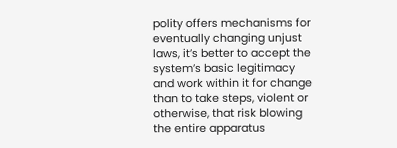polity offers mechanisms for eventually changing unjust laws, it’s better to accept the system’s basic legitimacy and work within it for change than to take steps, violent or otherwise, that risk blowing the entire apparatus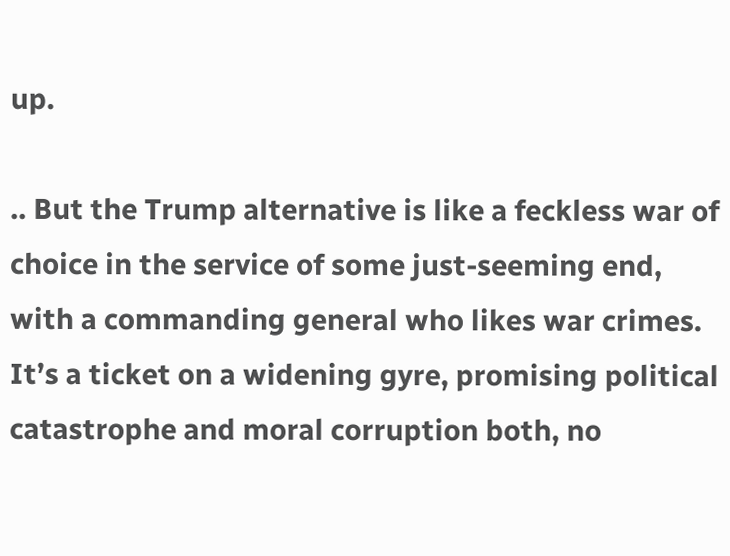up.

.. But the Trump alternative is like a feckless war of choice in the service of some just-seeming end, with a commanding general who likes war crimes. It’s a ticket on a widening gyre, promising political catastrophe and moral corruption both, no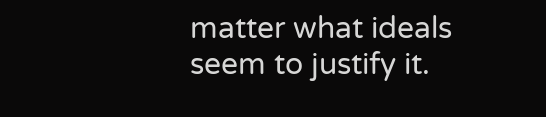matter what ideals seem to justify it.